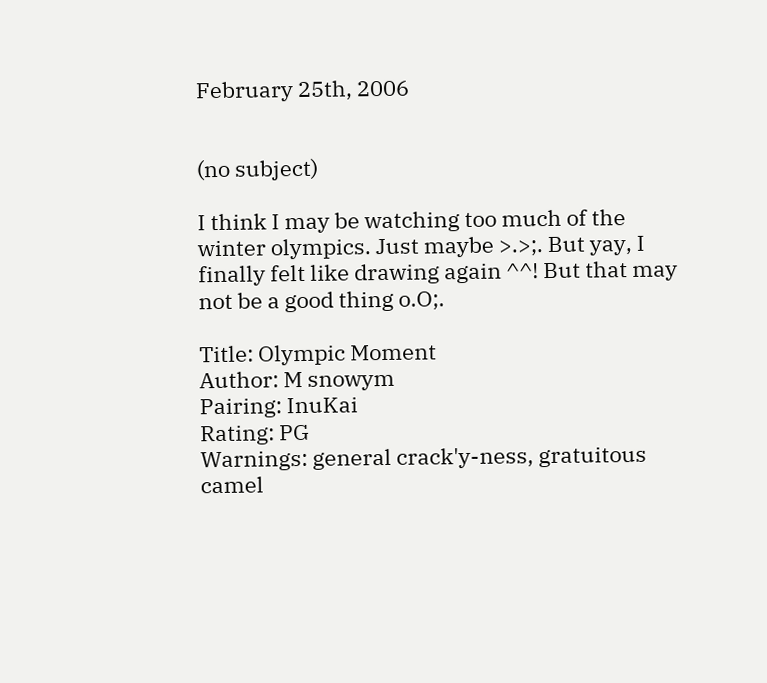February 25th, 2006


(no subject)

I think I may be watching too much of the winter olympics. Just maybe >.>;. But yay, I finally felt like drawing again ^^! But that may not be a good thing o.O;.

Title: Olympic Moment
Author: M snowym
Pairing: InuKai
Rating: PG
Warnings: general crack'y-ness, gratuitous camel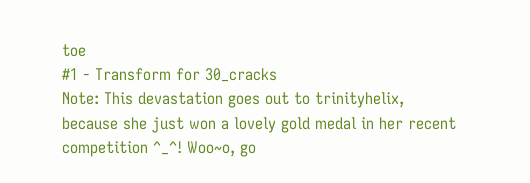toe
#1 - Transform for 30_cracks
Note: This devastation goes out to trinityhelix, because she just won a lovely gold medal in her recent competition ^_^! Woo~o, go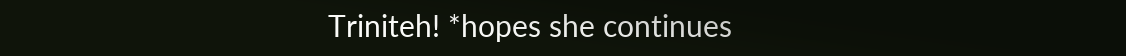Triniteh! *hopes she continues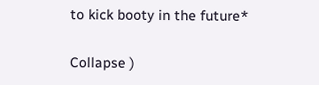to kick booty in the future*

Collapse )